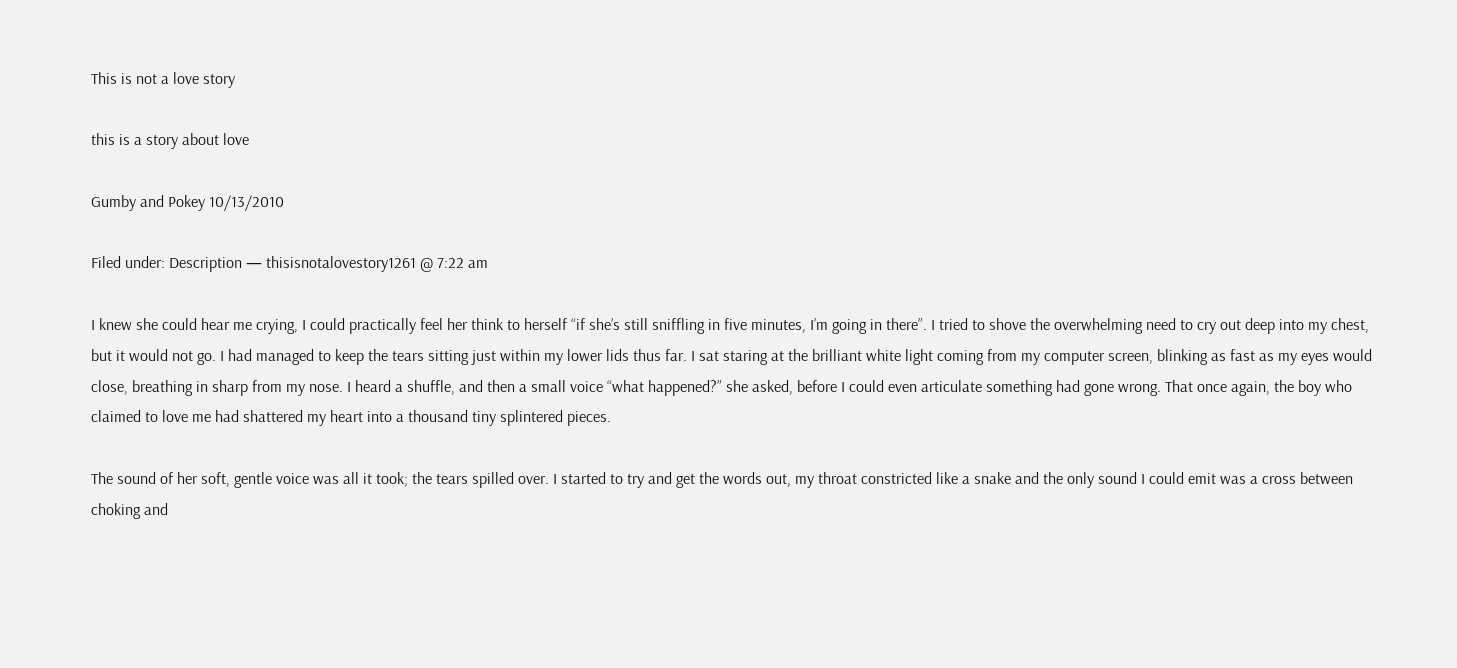This is not a love story

this is a story about love

Gumby and Pokey 10/13/2010

Filed under: Description — thisisnotalovestory1261 @ 7:22 am

I knew she could hear me crying, I could practically feel her think to herself “if she’s still sniffling in five minutes, I’m going in there”. I tried to shove the overwhelming need to cry out deep into my chest, but it would not go. I had managed to keep the tears sitting just within my lower lids thus far. I sat staring at the brilliant white light coming from my computer screen, blinking as fast as my eyes would close, breathing in sharp from my nose. I heard a shuffle, and then a small voice “what happened?” she asked, before I could even articulate something had gone wrong. That once again, the boy who claimed to love me had shattered my heart into a thousand tiny splintered pieces.

The sound of her soft, gentle voice was all it took; the tears spilled over. I started to try and get the words out, my throat constricted like a snake and the only sound I could emit was a cross between choking and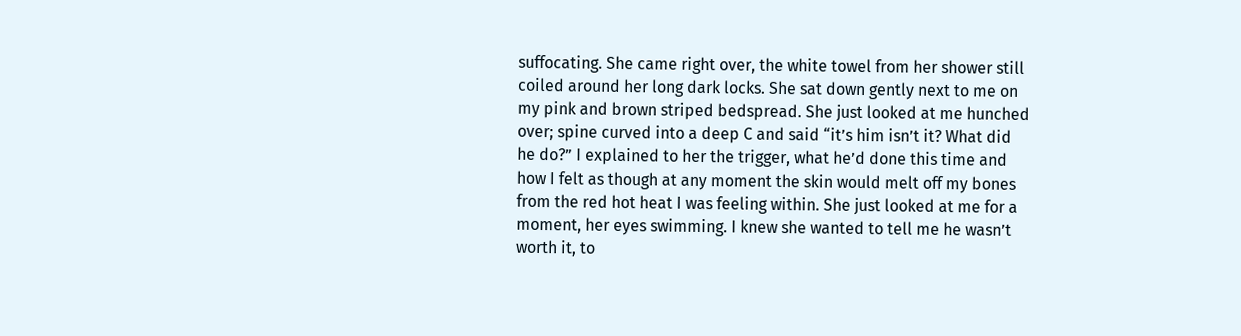suffocating. She came right over, the white towel from her shower still coiled around her long dark locks. She sat down gently next to me on my pink and brown striped bedspread. She just looked at me hunched over; spine curved into a deep C and said “it’s him isn’t it? What did he do?” I explained to her the trigger, what he’d done this time and how I felt as though at any moment the skin would melt off my bones from the red hot heat I was feeling within. She just looked at me for a moment, her eyes swimming. I knew she wanted to tell me he wasn’t worth it, to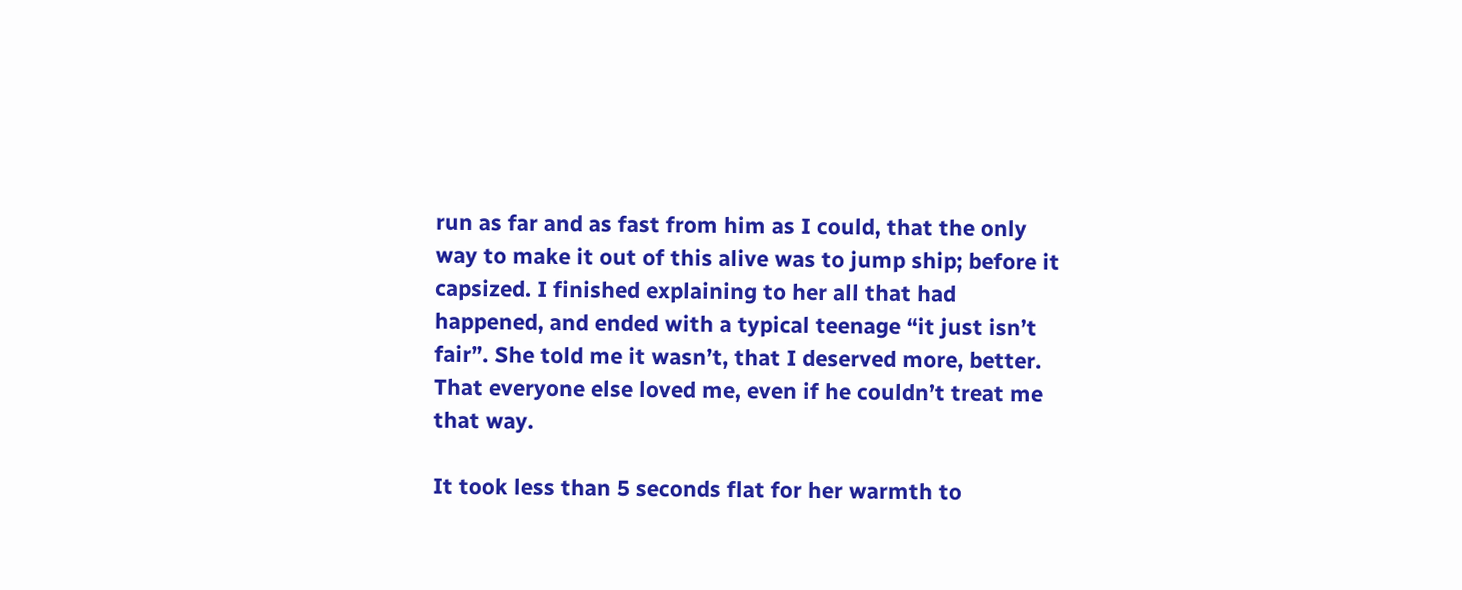run as far and as fast from him as I could, that the only way to make it out of this alive was to jump ship; before it capsized. I finished explaining to her all that had happened, and ended with a typical teenage “it just isn’t fair”. She told me it wasn’t, that I deserved more, better. That everyone else loved me, even if he couldn’t treat me that way.

It took less than 5 seconds flat for her warmth to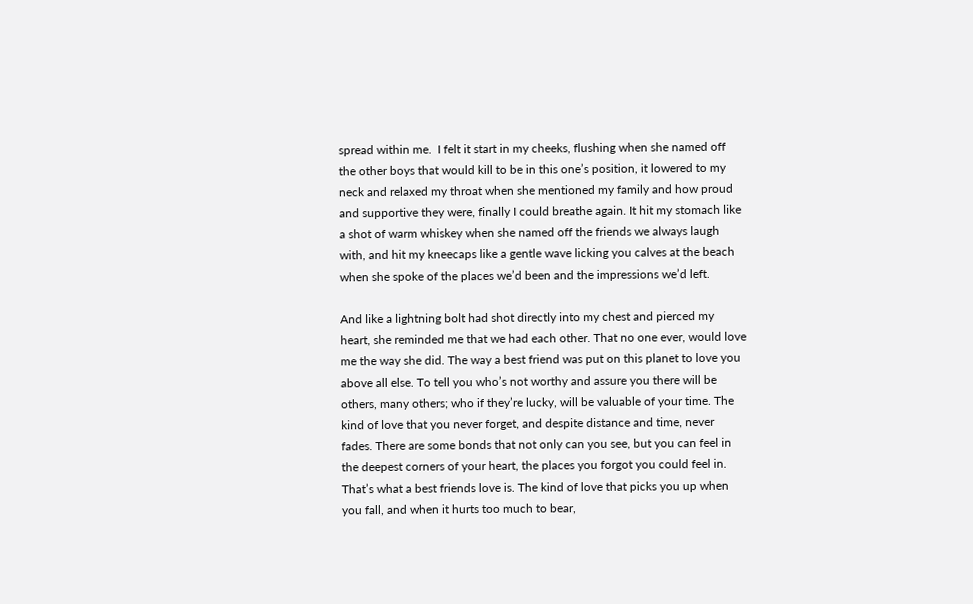spread within me.  I felt it start in my cheeks, flushing when she named off the other boys that would kill to be in this one’s position, it lowered to my neck and relaxed my throat when she mentioned my family and how proud and supportive they were, finally I could breathe again. It hit my stomach like a shot of warm whiskey when she named off the friends we always laugh with, and hit my kneecaps like a gentle wave licking you calves at the beach when she spoke of the places we’d been and the impressions we’d left.

And like a lightning bolt had shot directly into my chest and pierced my heart, she reminded me that we had each other. That no one ever, would love me the way she did. The way a best friend was put on this planet to love you above all else. To tell you who’s not worthy and assure you there will be others, many others; who if they’re lucky, will be valuable of your time. The kind of love that you never forget, and despite distance and time, never fades. There are some bonds that not only can you see, but you can feel in the deepest corners of your heart, the places you forgot you could feel in. That’s what a best friends love is. The kind of love that picks you up when you fall, and when it hurts too much to bear,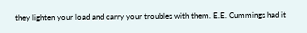they lighten your load and carry your troubles with them. E.E. Cummings had it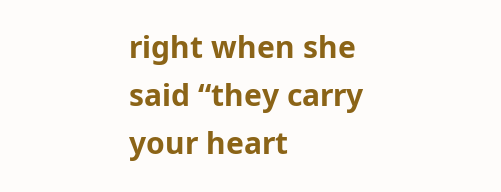right when she said “they carry your heart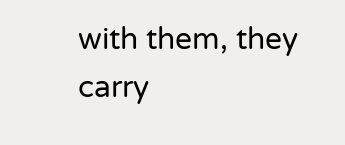with them, they carry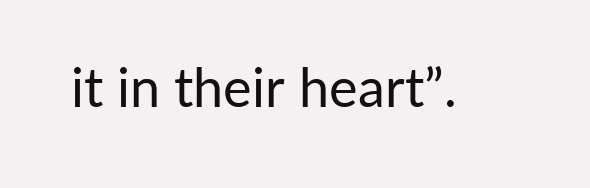it in their heart”.